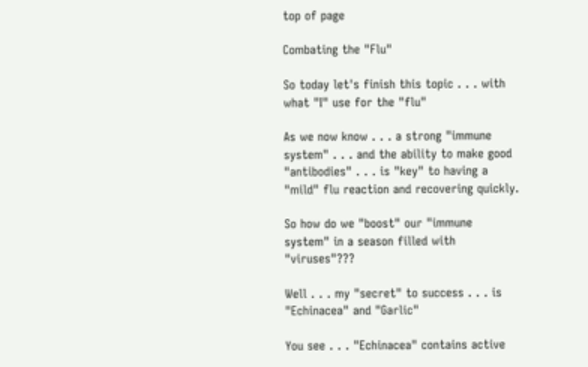top of page

Combating the "Flu"

So today let's finish this topic . . . with what "I" use for the "flu"

As we now know . . . a strong "immune system" . . . and the ability to make good "antibodies" . . . is "key" to having a "mild" flu reaction and recovering quickly.

So how do we "boost" our "immune system" in a season filled with "viruses"???

Well . . . my "secret" to success . . . is "Echinacea" and "Garlic"

You see . . . "Echinacea" contains active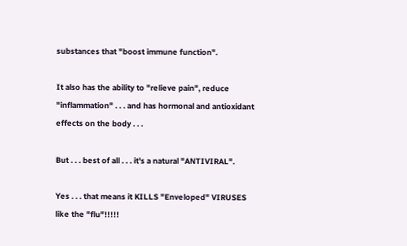substances that "boost immune function".

It also has the ability to "relieve pain", reduce "inflammation" . . . and has hormonal and antioxidant effects on the body . . .

But . . . best of all . . . it's a natural "ANTIVIRAL".

Yes . . . that means it KILLS "Enveloped" VIRUSES like the "flu"!!!!!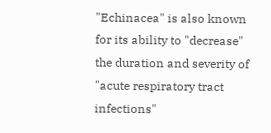"Echinacea" is also known for its ability to "decrease" the duration and severity of "acute respiratory tract infections"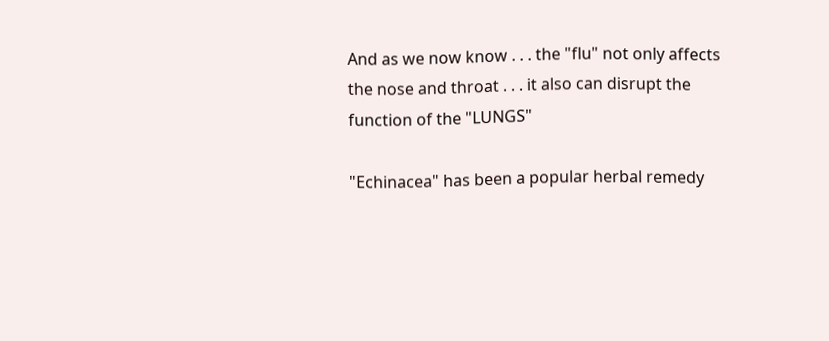And as we now know . . . the "flu" not only affects the nose and throat . . . it also can disrupt the function of the "LUNGS"

"Echinacea" has been a popular herbal remedy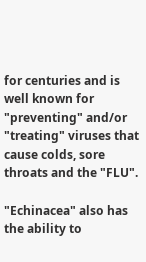for centuries and is well known for "preventing" and/or "treating" viruses that cause colds, sore throats and the "FLU".

"Echinacea" also has the ability to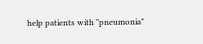help patients with "pneumonia"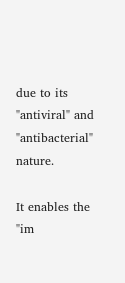due to its "antiviral" and "antibacterial" nature.

It enables the "im